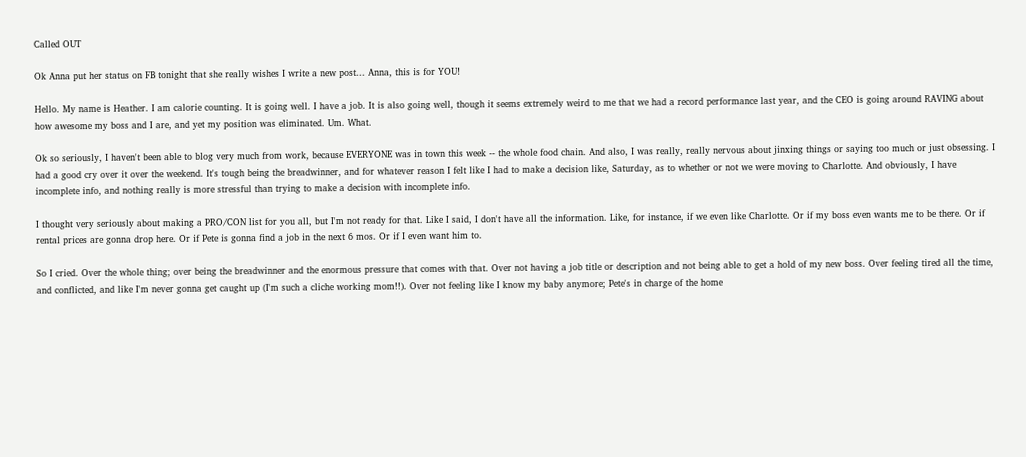Called OUT

Ok Anna put her status on FB tonight that she really wishes I write a new post... Anna, this is for YOU!

Hello. My name is Heather. I am calorie counting. It is going well. I have a job. It is also going well, though it seems extremely weird to me that we had a record performance last year, and the CEO is going around RAVING about how awesome my boss and I are, and yet my position was eliminated. Um. What.

Ok so seriously, I haven't been able to blog very much from work, because EVERYONE was in town this week -- the whole food chain. And also, I was really, really nervous about jinxing things or saying too much or just obsessing. I had a good cry over it over the weekend. It's tough being the breadwinner, and for whatever reason I felt like I had to make a decision like, Saturday, as to whether or not we were moving to Charlotte. And obviously, I have incomplete info, and nothing really is more stressful than trying to make a decision with incomplete info.

I thought very seriously about making a PRO/CON list for you all, but I'm not ready for that. Like I said, I don't have all the information. Like, for instance, if we even like Charlotte. Or if my boss even wants me to be there. Or if rental prices are gonna drop here. Or if Pete is gonna find a job in the next 6 mos. Or if I even want him to.

So I cried. Over the whole thing; over being the breadwinner and the enormous pressure that comes with that. Over not having a job title or description and not being able to get a hold of my new boss. Over feeling tired all the time, and conflicted, and like I'm never gonna get caught up (I'm such a cliche working mom!!). Over not feeling like I know my baby anymore; Pete's in charge of the home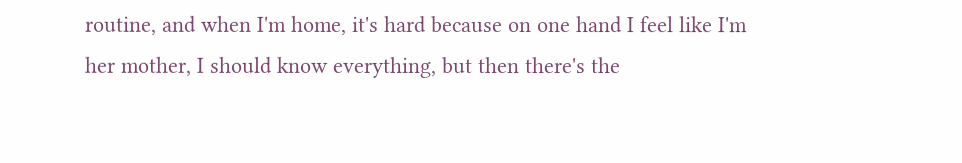routine, and when I'm home, it's hard because on one hand I feel like I'm her mother, I should know everything, but then there's the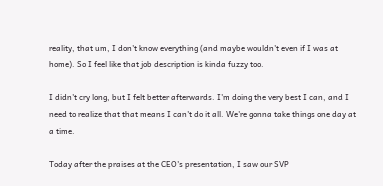reality, that um, I don't know everything (and maybe wouldn't even if I was at home). So I feel like that job description is kinda fuzzy too.

I didn't cry long, but I felt better afterwards. I'm doing the very best I can, and I need to realize that that means I can't do it all. We're gonna take things one day at a time.

Today after the praises at the CEO's presentation, I saw our SVP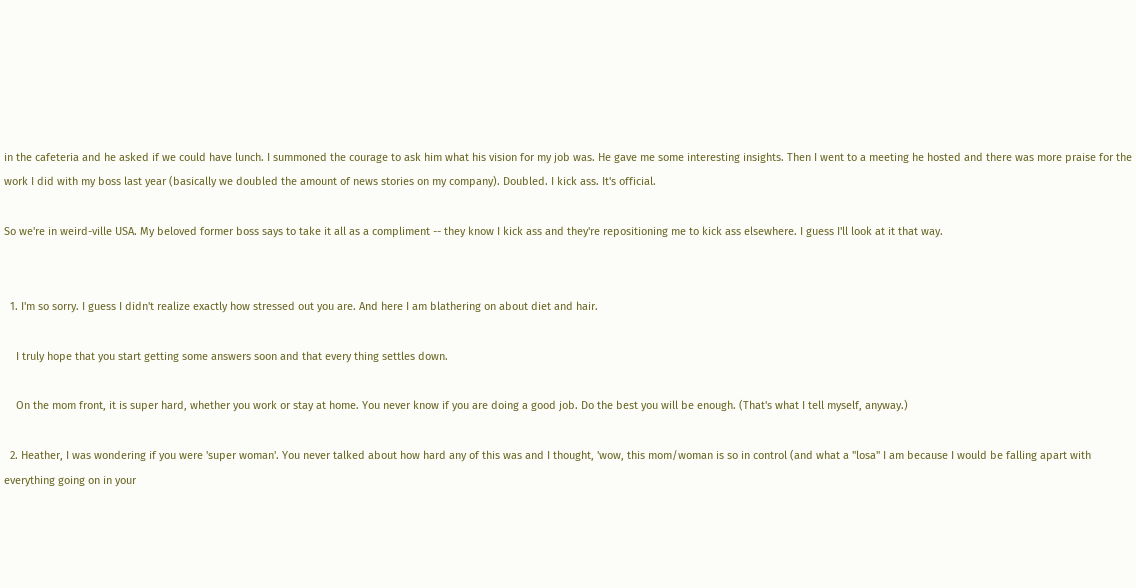in the cafeteria and he asked if we could have lunch. I summoned the courage to ask him what his vision for my job was. He gave me some interesting insights. Then I went to a meeting he hosted and there was more praise for the work I did with my boss last year (basically we doubled the amount of news stories on my company). Doubled. I kick ass. It's official.

So we're in weird-ville USA. My beloved former boss says to take it all as a compliment -- they know I kick ass and they're repositioning me to kick ass elsewhere. I guess I'll look at it that way.


  1. I'm so sorry. I guess I didn't realize exactly how stressed out you are. And here I am blathering on about diet and hair.

    I truly hope that you start getting some answers soon and that every thing settles down.

    On the mom front, it is super hard, whether you work or stay at home. You never know if you are doing a good job. Do the best you will be enough. (That's what I tell myself, anyway.)

  2. Heather, I was wondering if you were 'super woman'. You never talked about how hard any of this was and I thought, 'wow, this mom/woman is so in control (and what a "losa" I am because I would be falling apart with everything going on in your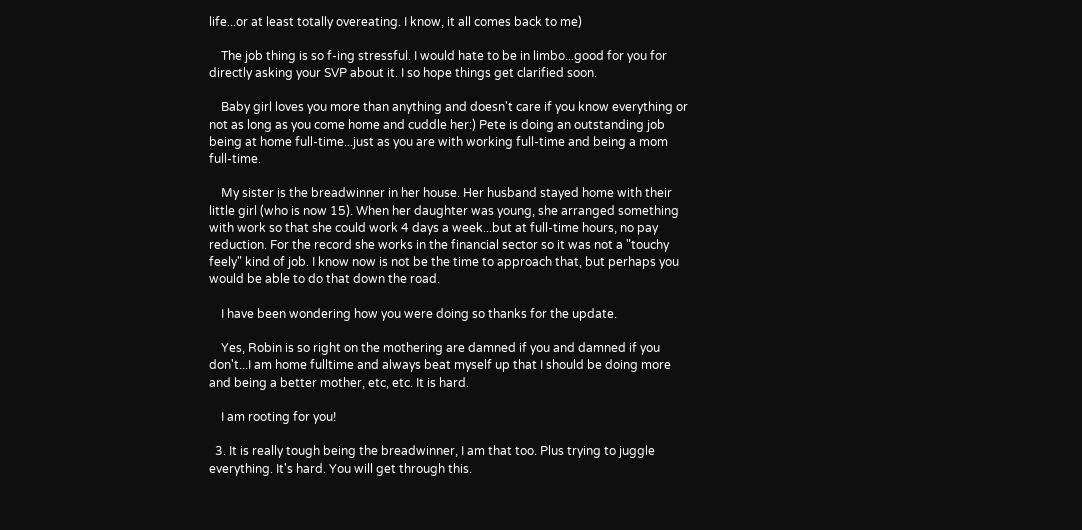life...or at least totally overeating. I know, it all comes back to me)

    The job thing is so f-ing stressful. I would hate to be in limbo...good for you for directly asking your SVP about it. I so hope things get clarified soon.

    Baby girl loves you more than anything and doesn't care if you know everything or not as long as you come home and cuddle her:) Pete is doing an outstanding job being at home full-time...just as you are with working full-time and being a mom full-time.

    My sister is the breadwinner in her house. Her husband stayed home with their little girl (who is now 15). When her daughter was young, she arranged something with work so that she could work 4 days a week...but at full-time hours, no pay reduction. For the record she works in the financial sector so it was not a "touchy feely" kind of job. I know now is not be the time to approach that, but perhaps you would be able to do that down the road.

    I have been wondering how you were doing so thanks for the update.

    Yes, Robin is so right on the mothering are damned if you and damned if you don't...I am home fulltime and always beat myself up that I should be doing more and being a better mother, etc, etc. It is hard.

    I am rooting for you!

  3. It is really tough being the breadwinner, I am that too. Plus trying to juggle everything. It's hard. You will get through this.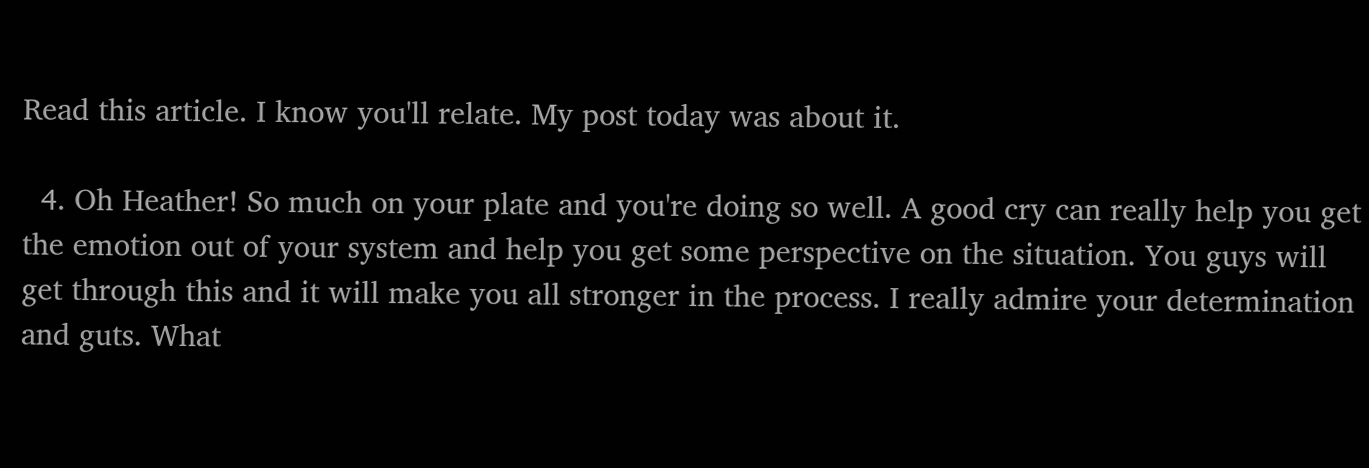Read this article. I know you'll relate. My post today was about it.

  4. Oh Heather! So much on your plate and you're doing so well. A good cry can really help you get the emotion out of your system and help you get some perspective on the situation. You guys will get through this and it will make you all stronger in the process. I really admire your determination and guts. What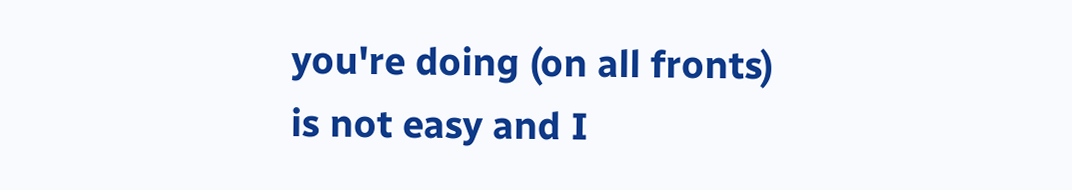you're doing (on all fronts) is not easy and I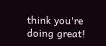think you're doing great!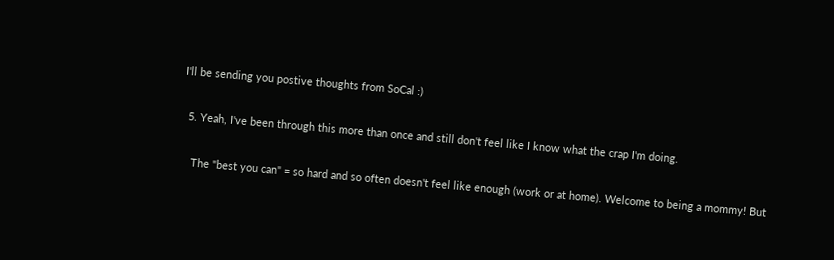I'll be sending you postive thoughts from SoCal :)

  5. Yeah, I've been through this more than once and still don't feel like I know what the crap I'm doing.

    The "best you can" = so hard and so often doesn't feel like enough (work or at home). Welcome to being a mommy! But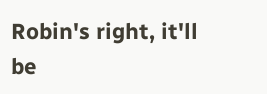Robin's right, it'll be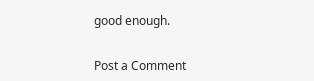good enough.


Post a Comment